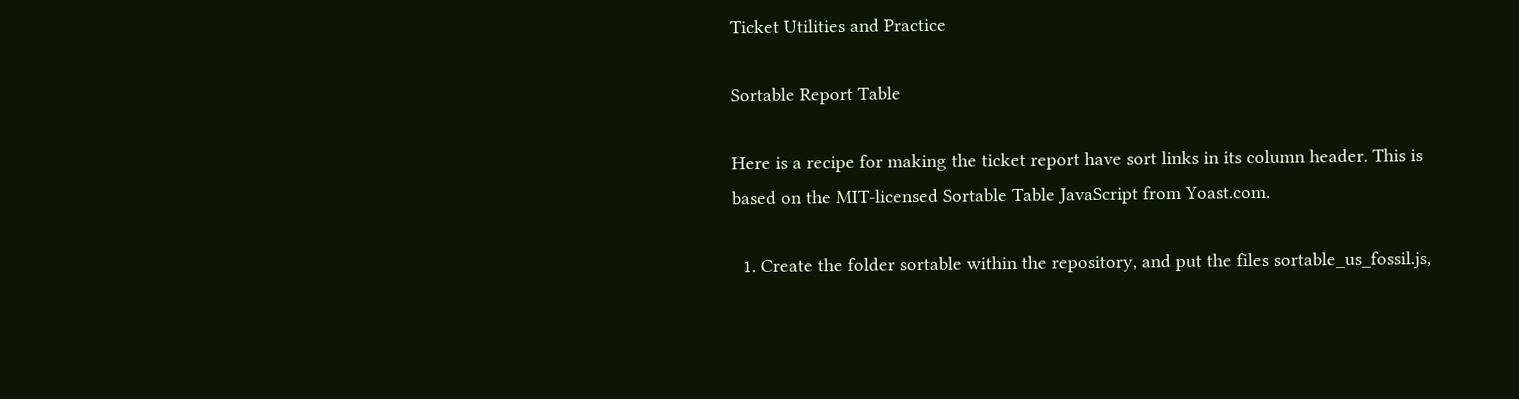Ticket Utilities and Practice

Sortable Report Table

Here is a recipe for making the ticket report have sort links in its column header. This is based on the MIT-licensed Sortable Table JavaScript from Yoast.com.

  1. Create the folder sortable within the repository, and put the files sortable_us_fossil.js,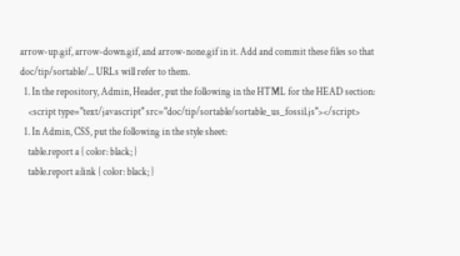arrow-up.gif, arrow-down.gif, and arrow-none.gif in it. Add and commit these files so that doc/tip/sortable/... URLs will refer to them.
  1. In the repository, Admin, Header, put the following in the HTML for the HEAD section:
    <script type="text/javascript" src="doc/tip/sortable/sortable_us_fossil.js"></script>
  1. In Admin, CSS, put the following in the style sheet:
    table.report a { color: black; }
    table.report a:link { color: black; }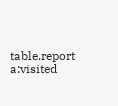table.report a:visited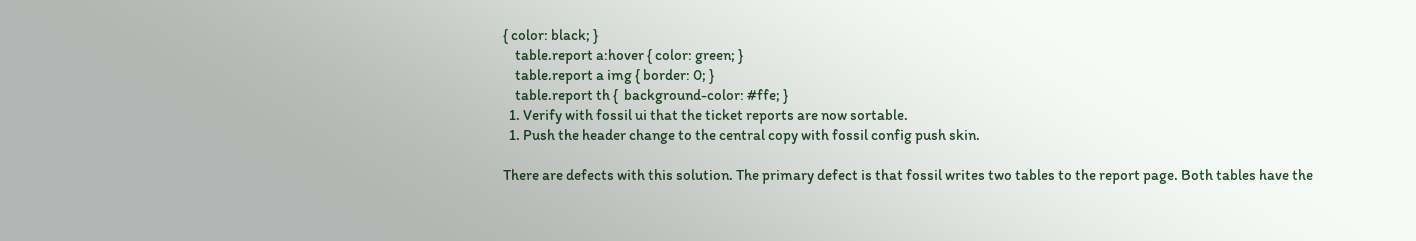{ color: black; }
    table.report a:hover { color: green; }
    table.report a img { border: 0; }
    table.report th {  background-color: #ffe; }
  1. Verify with fossil ui that the ticket reports are now sortable.
  1. Push the header change to the central copy with fossil config push skin.

There are defects with this solution. The primary defect is that fossil writes two tables to the report page. Both tables have the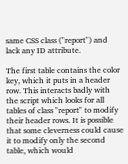same CSS class ("report") and lack any ID attribute.

The first table contains the color key, which it puts in a header row. This interacts badly with the script which looks for all tables of class "report" to modify their header rows. It is possible that some cleverness could cause it to modify only the second table, which would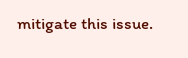mitigate this issue.